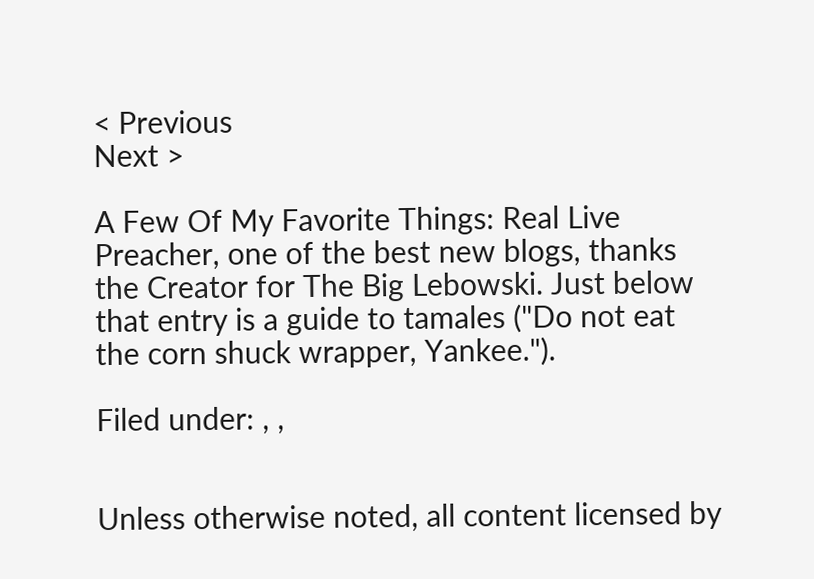< Previous
Next >

A Few Of My Favorite Things: Real Live Preacher, one of the best new blogs, thanks the Creator for The Big Lebowski. Just below that entry is a guide to tamales ("Do not eat the corn shuck wrapper, Yankee.").

Filed under: , ,


Unless otherwise noted, all content licensed by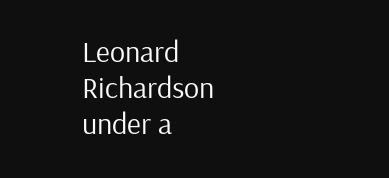Leonard Richardson
under a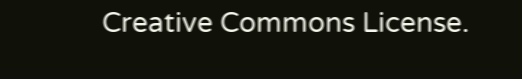Creative Commons License.